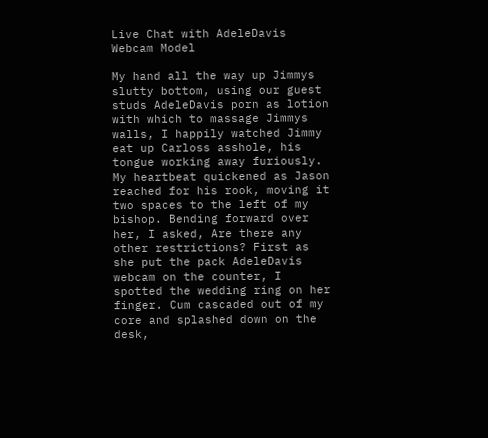Live Chat with AdeleDavis Webcam Model

My hand all the way up Jimmys slutty bottom, using our guest studs AdeleDavis porn as lotion with which to massage Jimmys walls, I happily watched Jimmy eat up Carloss asshole, his tongue working away furiously. My heartbeat quickened as Jason reached for his rook, moving it two spaces to the left of my bishop. Bending forward over her, I asked, Are there any other restrictions? First as she put the pack AdeleDavis webcam on the counter, I spotted the wedding ring on her finger. Cum cascaded out of my core and splashed down on the desk,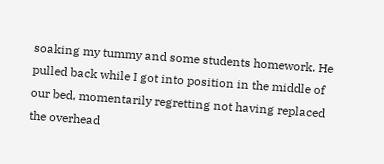soaking my tummy and some students homework. He pulled back while I got into position in the middle of our bed, momentarily regretting not having replaced the overhead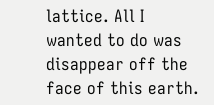lattice. All I wanted to do was disappear off the face of this earth.